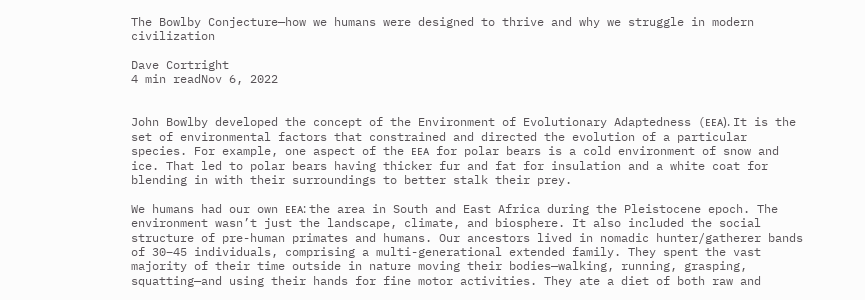The Bowlby Conjecture—how we humans were designed to thrive and why we struggle in modern civilization

Dave Cortright
4 min readNov 6, 2022


John Bowlby developed the concept of the Environment of Evolutionary Adaptedness (ᴇᴇᴀ). It is the set of environmental factors that constrained and directed the evolution of a particular species. For example, one aspect of the ᴇᴇᴀ for polar bears is a cold environment of snow and ice. That led to polar bears having thicker fur and fat for insulation and a white coat for blending in with their surroundings to better stalk their prey.

We humans had our own ᴇᴇᴀ: the area in South and East Africa during the Pleistocene epoch. The environment wasn’t just the landscape, climate, and biosphere. It also included the social structure of pre-human primates and humans. Our ancestors lived in nomadic hunter/gatherer bands of 30–45 individuals, comprising a multi-generational extended family. They spent the vast majority of their time outside in nature moving their bodies—walking, running, grasping, squatting—and using their hands for fine motor activities. They ate a diet of both raw and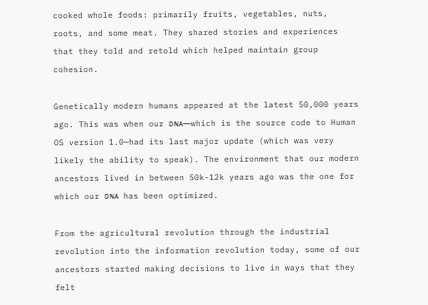cooked whole foods: primarily fruits, vegetables, nuts, roots, and some meat. They shared stories and experiences that they told and retold which helped maintain group cohesion.

Genetically modern humans appeared at the latest 50,000 years ago. This was when our ᴅɴᴀ—which is the source code to Human OS version 1.0—had its last major update (which was very likely the ability to speak). The environment that our modern ancestors lived in between 50k-12k years ago was the one for which our ᴅɴᴀ has been optimized.

From the agricultural revolution through the industrial revolution into the information revolution today, some of our ancestors started making decisions to live in ways that they felt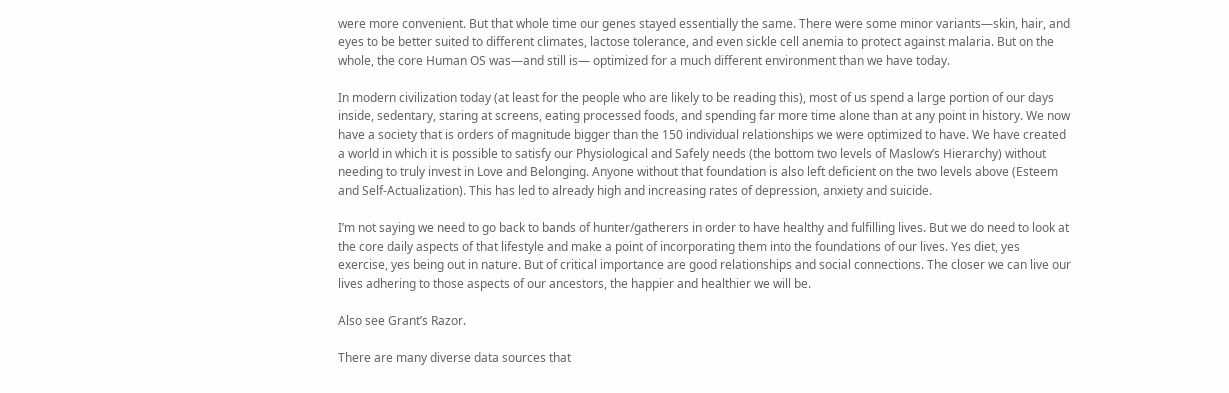were more convenient. But that whole time our genes stayed essentially the same. There were some minor variants—skin, hair, and eyes to be better suited to different climates, lactose tolerance, and even sickle cell anemia to protect against malaria. But on the whole, the core Human OS was—and still is— optimized for a much different environment than we have today.

In modern civilization today (at least for the people who are likely to be reading this), most of us spend a large portion of our days inside, sedentary, staring at screens, eating processed foods, and spending far more time alone than at any point in history. We now have a society that is orders of magnitude bigger than the 150 individual relationships we were optimized to have. We have created a world in which it is possible to satisfy our Physiological and Safely needs (the bottom two levels of Maslow’s Hierarchy) without needing to truly invest in Love and Belonging. Anyone without that foundation is also left deficient on the two levels above (Esteem and Self-Actualization). This has led to already high and increasing rates of depression, anxiety and suicide.

I’m not saying we need to go back to bands of hunter/gatherers in order to have healthy and fulfilling lives. But we do need to look at the core daily aspects of that lifestyle and make a point of incorporating them into the foundations of our lives. Yes diet, yes exercise, yes being out in nature. But of critical importance are good relationships and social connections. The closer we can live our lives adhering to those aspects of our ancestors, the happier and healthier we will be.

Also see Grant’s Razor.

There are many diverse data sources that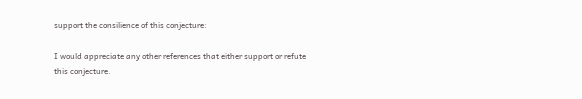support the consilience of this conjecture:

I would appreciate any other references that either support or refute this conjecture.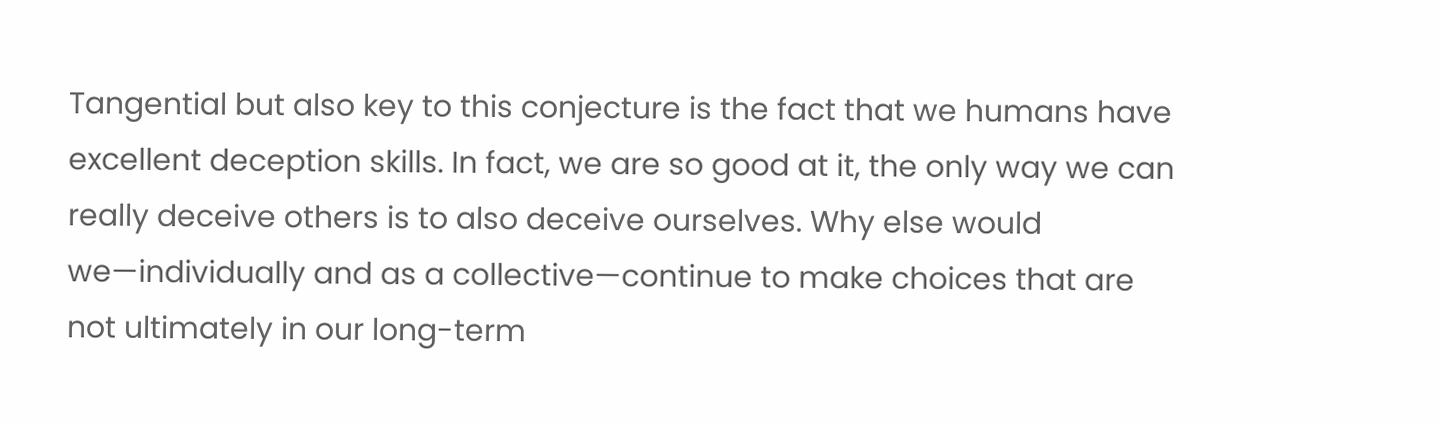Tangential but also key to this conjecture is the fact that we humans have excellent deception skills. In fact, we are so good at it, the only way we can really deceive others is to also deceive ourselves. Why else would we—individually and as a collective—continue to make choices that are not ultimately in our long-term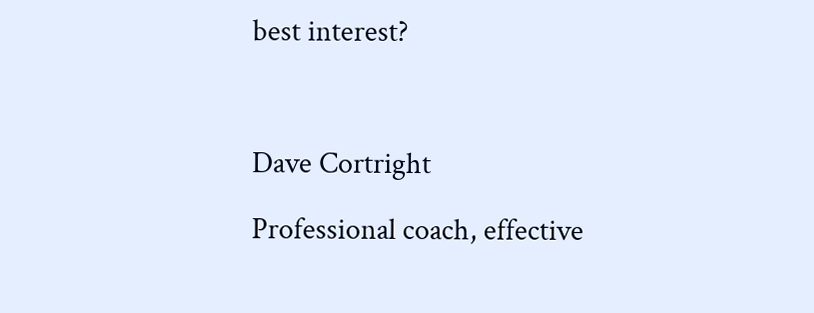best interest?



Dave Cortright

Professional coach, effective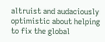altruist and audaciously optimistic about helping to fix the global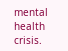mental health crisis.